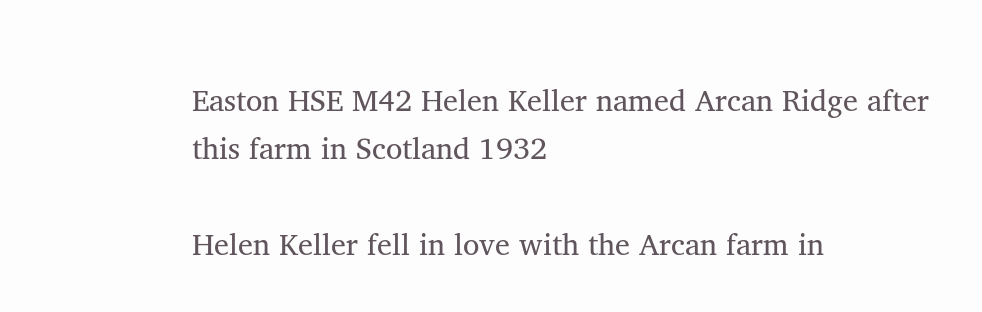Easton HSE M42 Helen Keller named Arcan Ridge after this farm in Scotland 1932

Helen Keller fell in love with the Arcan farm in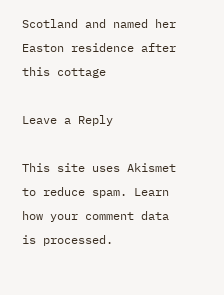Scotland and named her Easton residence after this cottage

Leave a Reply

This site uses Akismet to reduce spam. Learn how your comment data is processed.